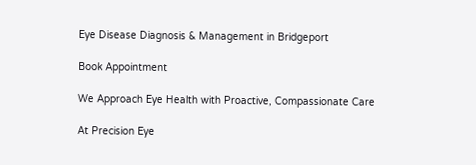Eye Disease Diagnosis & Management in Bridgeport

Book Appointment

We Approach Eye Health with Proactive, Compassionate Care

At Precision Eye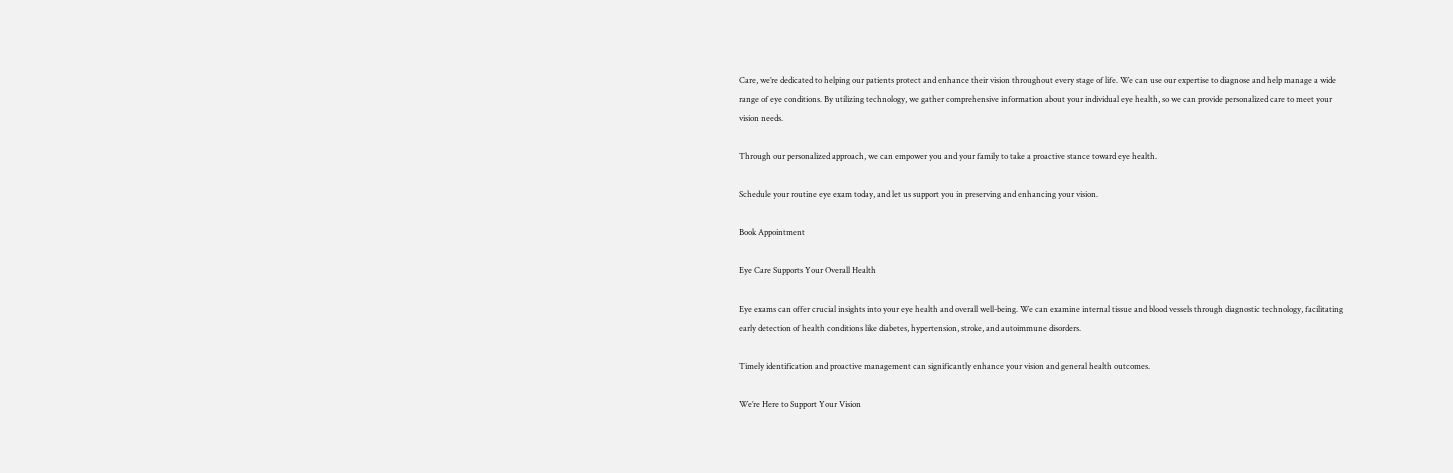Care, we’re dedicated to helping our patients protect and enhance their vision throughout every stage of life. We can use our expertise to diagnose and help manage a wide range of eye conditions. By utilizing technology, we gather comprehensive information about your individual eye health, so we can provide personalized care to meet your vision needs.

Through our personalized approach, we can empower you and your family to take a proactive stance toward eye health.

Schedule your routine eye exam today, and let us support you in preserving and enhancing your vision.

Book Appointment

Eye Care Supports Your Overall Health

Eye exams can offer crucial insights into your eye health and overall well-being. We can examine internal tissue and blood vessels through diagnostic technology, facilitating early detection of health conditions like diabetes, hypertension, stroke, and autoimmune disorders.

Timely identification and proactive management can significantly enhance your vision and general health outcomes.

We’re Here to Support Your Vision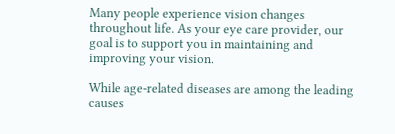Many people experience vision changes throughout life. As your eye care provider, our goal is to support you in maintaining and improving your vision.

While age-related diseases are among the leading causes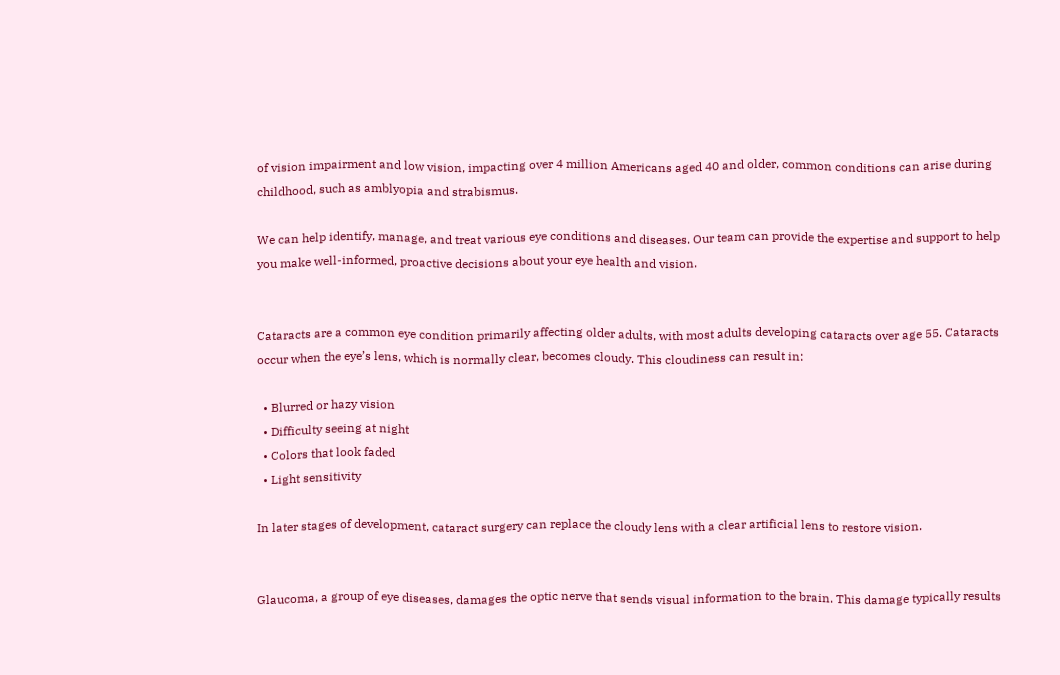of vision impairment and low vision, impacting over 4 million Americans aged 40 and older, common conditions can arise during childhood, such as amblyopia and strabismus.

We can help identify, manage, and treat various eye conditions and diseases. Our team can provide the expertise and support to help you make well-informed, proactive decisions about your eye health and vision.


Cataracts are a common eye condition primarily affecting older adults, with most adults developing cataracts over age 55. Cataracts occur when the eye’s lens, which is normally clear, becomes cloudy. This cloudiness can result in:

  • Blurred or hazy vision
  • Difficulty seeing at night
  • Colors that look faded
  • Light sensitivity

In later stages of development, cataract surgery can replace the cloudy lens with a clear artificial lens to restore vision.


Glaucoma, a group of eye diseases, damages the optic nerve that sends visual information to the brain. This damage typically results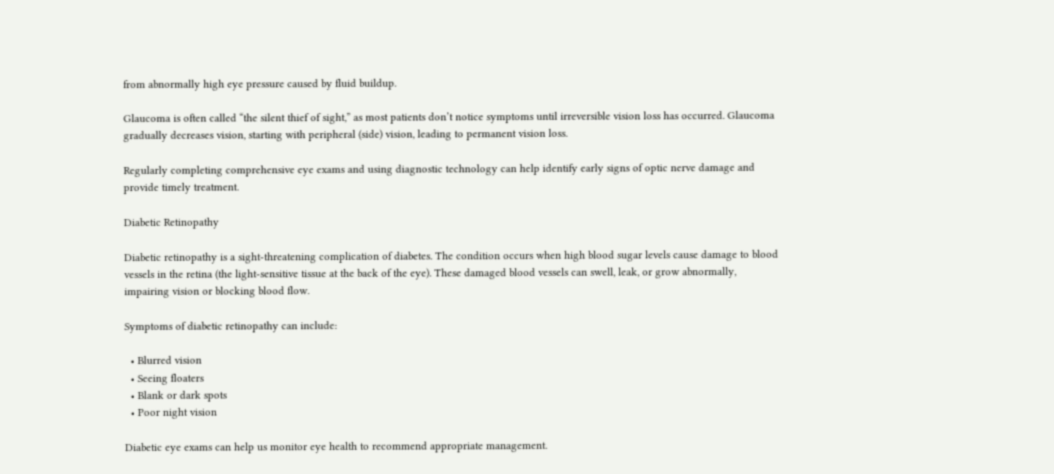from abnormally high eye pressure caused by fluid buildup.

Glaucoma is often called “the silent thief of sight,” as most patients don’t notice symptoms until irreversible vision loss has occurred. Glaucoma gradually decreases vision, starting with peripheral (side) vision, leading to permanent vision loss.

Regularly completing comprehensive eye exams and using diagnostic technology can help identify early signs of optic nerve damage and provide timely treatment.

Diabetic Retinopathy

Diabetic retinopathy is a sight-threatening complication of diabetes. The condition occurs when high blood sugar levels cause damage to blood vessels in the retina (the light-sensitive tissue at the back of the eye). These damaged blood vessels can swell, leak, or grow abnormally, impairing vision or blocking blood flow.

Symptoms of diabetic retinopathy can include:

  • Blurred vision
  • Seeing floaters
  • Blank or dark spots
  • Poor night vision

Diabetic eye exams can help us monitor eye health to recommend appropriate management.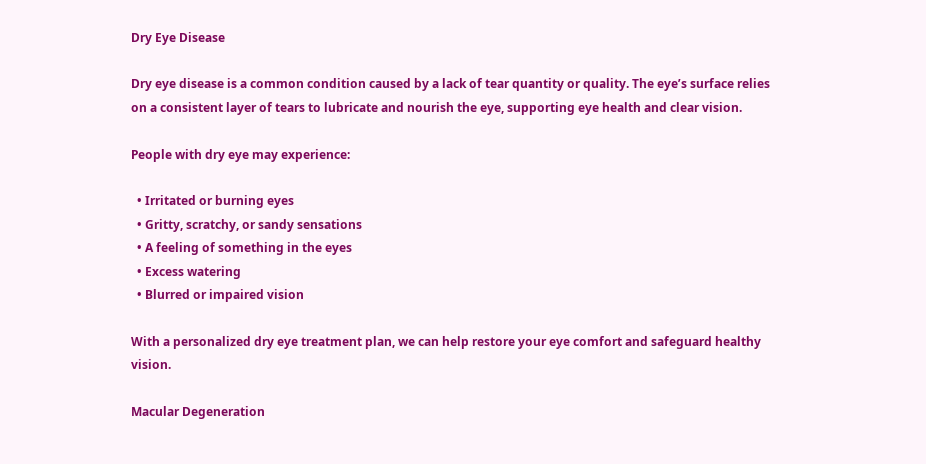Dry Eye Disease

Dry eye disease is a common condition caused by a lack of tear quantity or quality. The eye’s surface relies on a consistent layer of tears to lubricate and nourish the eye, supporting eye health and clear vision.

People with dry eye may experience:

  • Irritated or burning eyes
  • Gritty, scratchy, or sandy sensations
  • A feeling of something in the eyes
  • Excess watering
  • Blurred or impaired vision

With a personalized dry eye treatment plan, we can help restore your eye comfort and safeguard healthy vision.

Macular Degeneration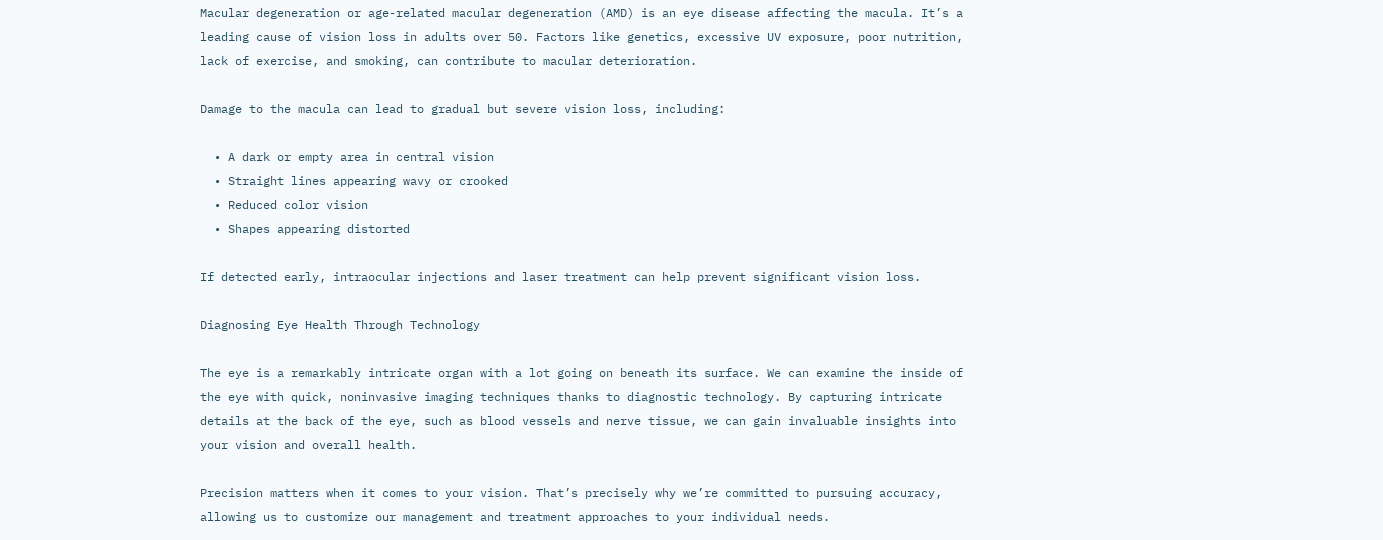Macular degeneration or age-related macular degeneration (AMD) is an eye disease affecting the macula. It’s a leading cause of vision loss in adults over 50. Factors like genetics, excessive UV exposure, poor nutrition, lack of exercise, and smoking, can contribute to macular deterioration.

Damage to the macula can lead to gradual but severe vision loss, including:

  • A dark or empty area in central vision
  • Straight lines appearing wavy or crooked
  • Reduced color vision
  • Shapes appearing distorted

If detected early, intraocular injections and laser treatment can help prevent significant vision loss.

Diagnosing Eye Health Through Technology

The eye is a remarkably intricate organ with a lot going on beneath its surface. We can examine the inside of the eye with quick, noninvasive imaging techniques thanks to diagnostic technology. By capturing intricate details at the back of the eye, such as blood vessels and nerve tissue, we can gain invaluable insights into your vision and overall health.

Precision matters when it comes to your vision. That’s precisely why we’re committed to pursuing accuracy, allowing us to customize our management and treatment approaches to your individual needs.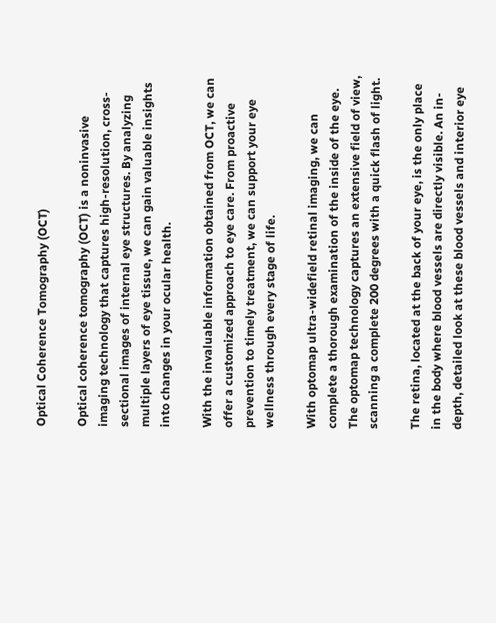Optical Coherence Tomography (OCT)

Optical coherence tomography (OCT) is a noninvasive imaging technology that captures high-resolution, cross-sectional images of internal eye structures. By analyzing multiple layers of eye tissue, we can gain valuable insights into changes in your ocular health.

With the invaluable information obtained from OCT, we can offer a customized approach to eye care. From proactive prevention to timely treatment, we can support your eye wellness through every stage of life.

With optomap ultra-widefield retinal imaging, we can complete a thorough examination of the inside of the eye. The optomap technology captures an extensive field of view, scanning a complete 200 degrees with a quick flash of light.

The retina, located at the back of your eye, is the only place in the body where blood vessels are directly visible. An in-depth, detailed look at these blood vessels and interior eye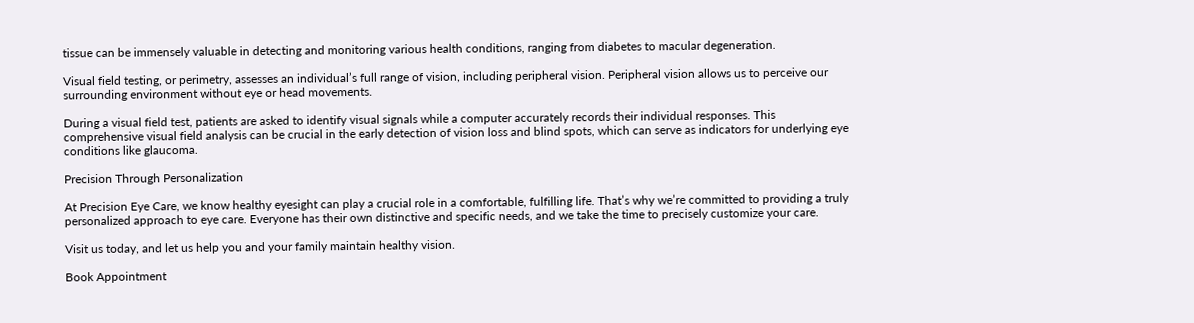tissue can be immensely valuable in detecting and monitoring various health conditions, ranging from diabetes to macular degeneration.

Visual field testing, or perimetry, assesses an individual’s full range of vision, including peripheral vision. Peripheral vision allows us to perceive our surrounding environment without eye or head movements.

During a visual field test, patients are asked to identify visual signals while a computer accurately records their individual responses. This comprehensive visual field analysis can be crucial in the early detection of vision loss and blind spots, which can serve as indicators for underlying eye conditions like glaucoma.

Precision Through Personalization

At Precision Eye Care, we know healthy eyesight can play a crucial role in a comfortable, fulfilling life. That’s why we’re committed to providing a truly personalized approach to eye care. Everyone has their own distinctive and specific needs, and we take the time to precisely customize your care.

Visit us today, and let us help you and your family maintain healthy vision.

Book Appointment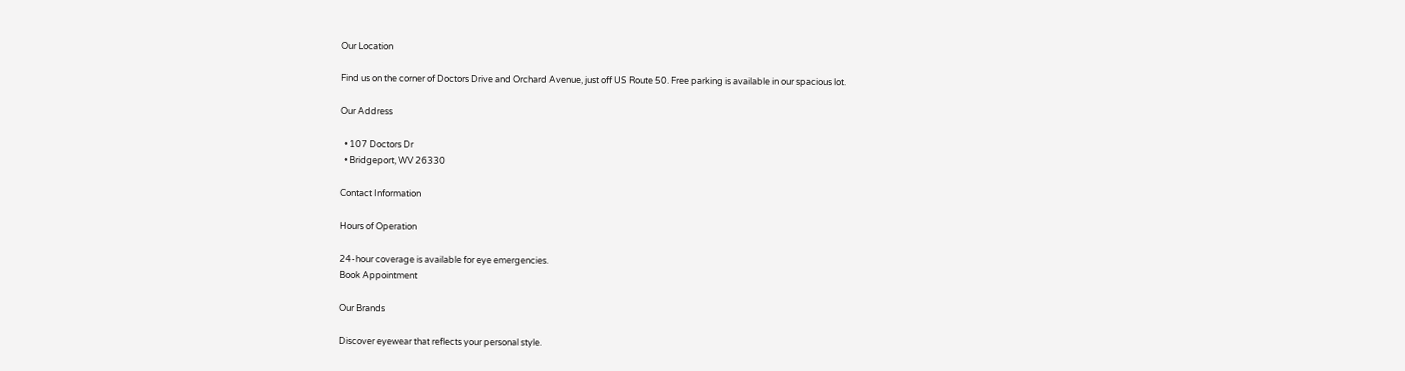Our Location

Find us on the corner of Doctors Drive and Orchard Avenue, just off US Route 50. Free parking is available in our spacious lot.

Our Address

  • 107 Doctors Dr
  • Bridgeport, WV 26330

Contact Information

Hours of Operation

24-hour coverage is available for eye emergencies.
Book Appointment

Our Brands

Discover eyewear that reflects your personal style.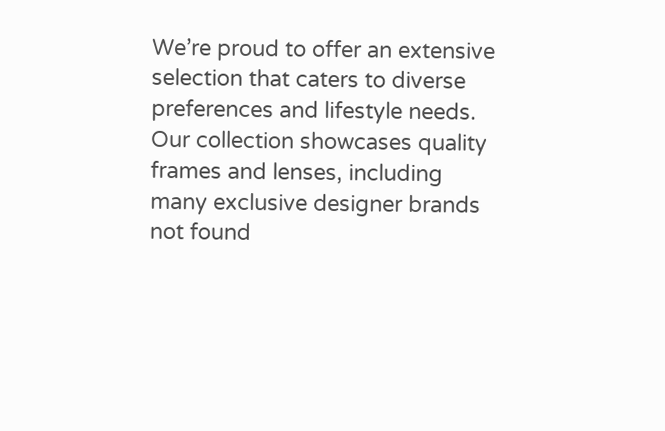We’re proud to offer an extensive selection that caters to diverse preferences and lifestyle needs. Our collection showcases quality frames and lenses, including many exclusive designer brands not found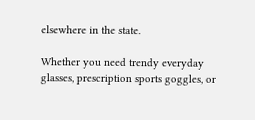elsewhere in the state.

Whether you need trendy everyday glasses, prescription sports goggles, or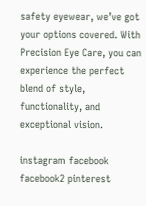safety eyewear, we’ve got your options covered. With Precision Eye Care, you can experience the perfect blend of style, functionality, and exceptional vision.

instagram facebook facebook2 pinterest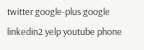twitter google-plus google linkedin2 yelp youtube phone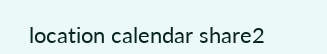location calendar share2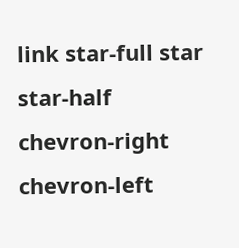link star-full star star-half chevron-right chevron-left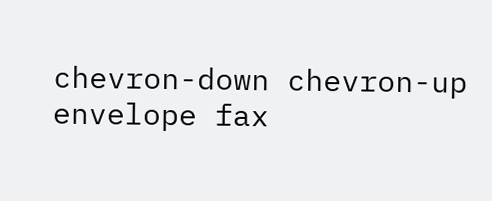chevron-down chevron-up envelope fax